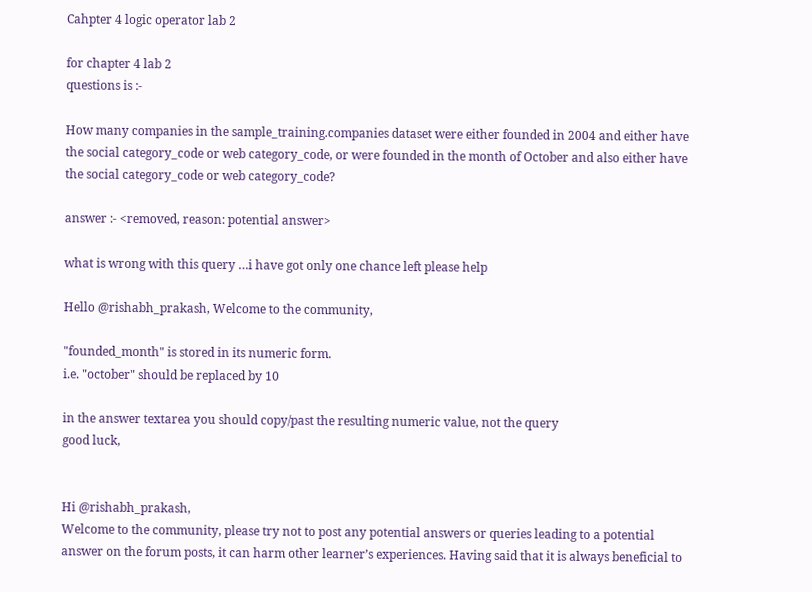Cahpter 4 logic operator lab 2

for chapter 4 lab 2
questions is :-

How many companies in the sample_training.companies dataset were either founded in 2004 and either have the social category_code or web category_code, or were founded in the month of October and also either have the social category_code or web category_code?

answer :- <removed, reason: potential answer>

what is wrong with this query …i have got only one chance left please help

Hello @rishabh_prakash, Welcome to the community,

"founded_month" is stored in its numeric form.
i.e. "october" should be replaced by 10

in the answer textarea you should copy/past the resulting numeric value, not the query
good luck,


Hi @rishabh_prakash,
Welcome to the community, please try not to post any potential answers or queries leading to a potential answer on the forum posts, it can harm other learner’s experiences. Having said that it is always beneficial to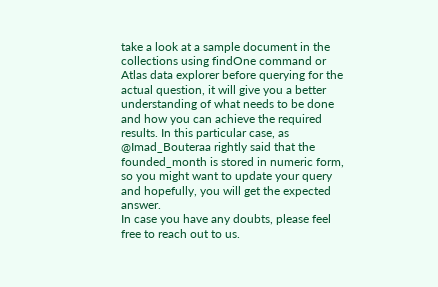take a look at a sample document in the collections using findOne command or Atlas data explorer before querying for the actual question, it will give you a better understanding of what needs to be done and how you can achieve the required results. In this particular case, as @Imad_Bouteraa rightly said that the founded_month is stored in numeric form, so you might want to update your query and hopefully, you will get the expected answer.
In case you have any doubts, please feel free to reach out to us.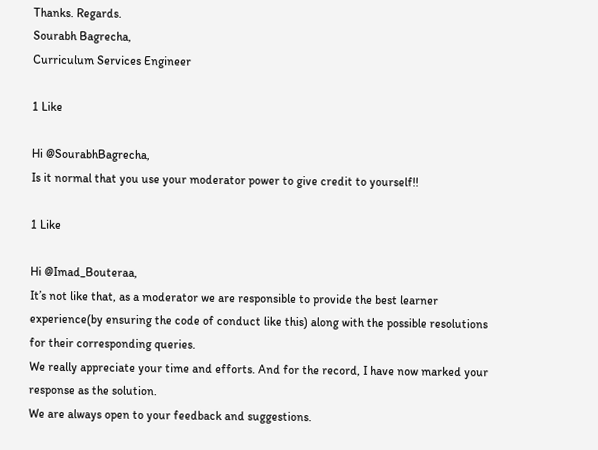Thanks. Regards.
Sourabh Bagrecha,
Curriculum Services Engineer

1 Like

Hi @SourabhBagrecha,
Is it normal that you use your moderator power to give credit to yourself!!

1 Like

Hi @Imad_Bouteraa,
It’s not like that, as a moderator we are responsible to provide the best learner experience(by ensuring the code of conduct like this) along with the possible resolutions for their corresponding queries.
We really appreciate your time and efforts. And for the record, I have now marked your response as the solution.
We are always open to your feedback and suggestions.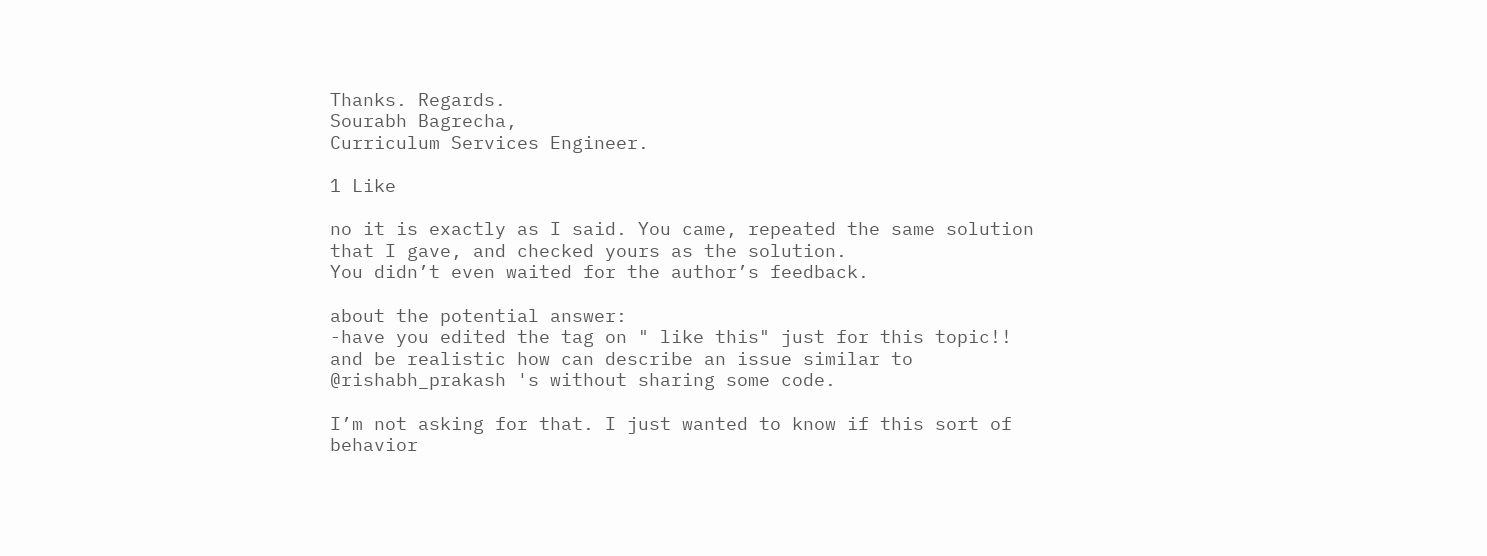Thanks. Regards.
Sourabh Bagrecha,
Curriculum Services Engineer.

1 Like

no it is exactly as I said. You came, repeated the same solution that I gave, and checked yours as the solution.
You didn’t even waited for the author’s feedback.

about the potential answer:
-have you edited the tag on " like this" just for this topic!!
and be realistic how can describe an issue similar to @rishabh_prakash 's without sharing some code.

I’m not asking for that. I just wanted to know if this sort of behavior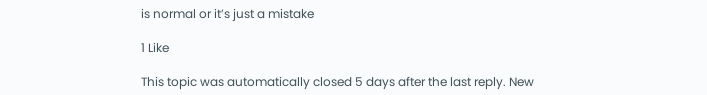is normal or it’s just a mistake

1 Like

This topic was automatically closed 5 days after the last reply. New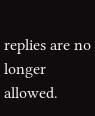replies are no longer allowed.